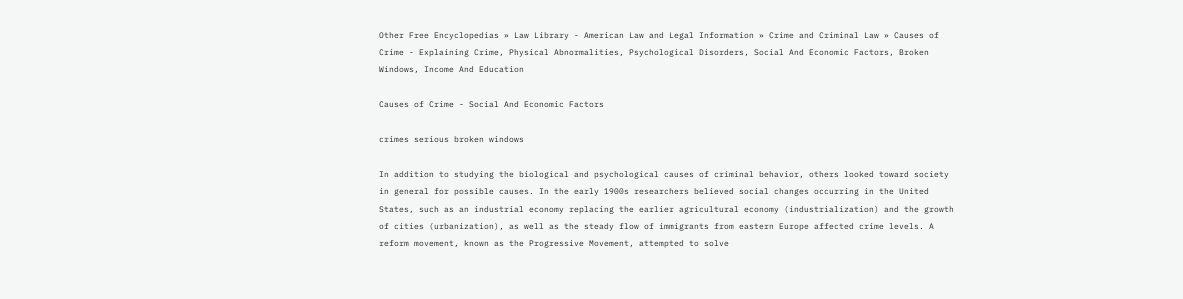Other Free Encyclopedias » Law Library - American Law and Legal Information » Crime and Criminal Law » Causes of Crime - Explaining Crime, Physical Abnormalities, Psychological Disorders, Social And Economic Factors, Broken Windows, Income And Education

Causes of Crime - Social And Economic Factors

crimes serious broken windows

In addition to studying the biological and psychological causes of criminal behavior, others looked toward society in general for possible causes. In the early 1900s researchers believed social changes occurring in the United States, such as an industrial economy replacing the earlier agricultural economy (industrialization) and the growth of cities (urbanization), as well as the steady flow of immigrants from eastern Europe affected crime levels. A reform movement, known as the Progressive Movement, attempted to solve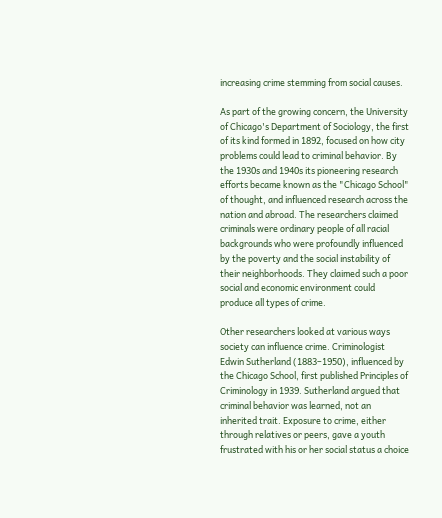increasing crime stemming from social causes.

As part of the growing concern, the University of Chicago's Department of Sociology, the first of its kind formed in 1892, focused on how city problems could lead to criminal behavior. By the 1930s and 1940s its pioneering research efforts became known as the "Chicago School" of thought, and influenced research across the nation and abroad. The researchers claimed criminals were ordinary people of all racial backgrounds who were profoundly influenced by the poverty and the social instability of their neighborhoods. They claimed such a poor social and economic environment could produce all types of crime.

Other researchers looked at various ways society can influence crime. Criminologist Edwin Sutherland (1883–1950), influenced by the Chicago School, first published Principles of Criminology in 1939. Sutherland argued that criminal behavior was learned, not an inherited trait. Exposure to crime, either through relatives or peers, gave a youth frustrated with his or her social status a choice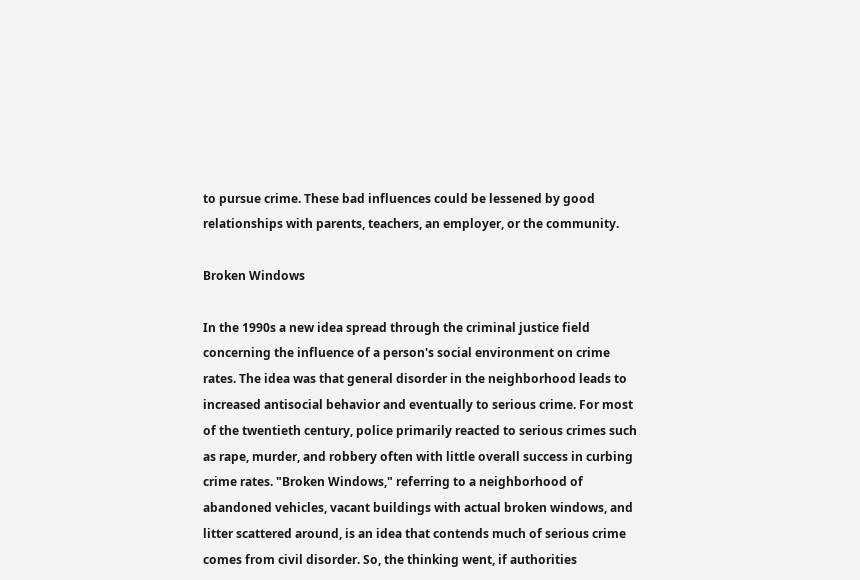to pursue crime. These bad influences could be lessened by good relationships with parents, teachers, an employer, or the community.

Broken Windows

In the 1990s a new idea spread through the criminal justice field concerning the influence of a person's social environment on crime rates. The idea was that general disorder in the neighborhood leads to increased antisocial behavior and eventually to serious crime. For most of the twentieth century, police primarily reacted to serious crimes such as rape, murder, and robbery often with little overall success in curbing crime rates. "Broken Windows," referring to a neighborhood of abandoned vehicles, vacant buildings with actual broken windows, and litter scattered around, is an idea that contends much of serious crime comes from civil disorder. So, the thinking went, if authorities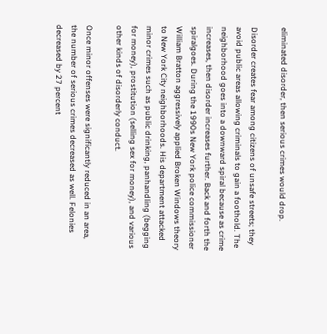eliminated disorder, then serious crimes would drop.

Disorder creates fear among citizens of unsafe streets; they avoid public areas allowing criminals to gain a foothold. The neighborhood goes into a downward spiral because as crime increases, then disorder increases further. Back and forth the spiralgoes. During the 1990s New York police commissioner William Bratton aggressively applied Broken Windows theory to New York City neighborhoods. His department attacked minor crimes such as public drinking, panhandling (begging for money), prostitution (selling sex for money), and various other kinds of disorderly conduct.

Once minor offenses were significantly reduced in an area, the number of serious crimes decreased as well. Felonies decreased by 27 percent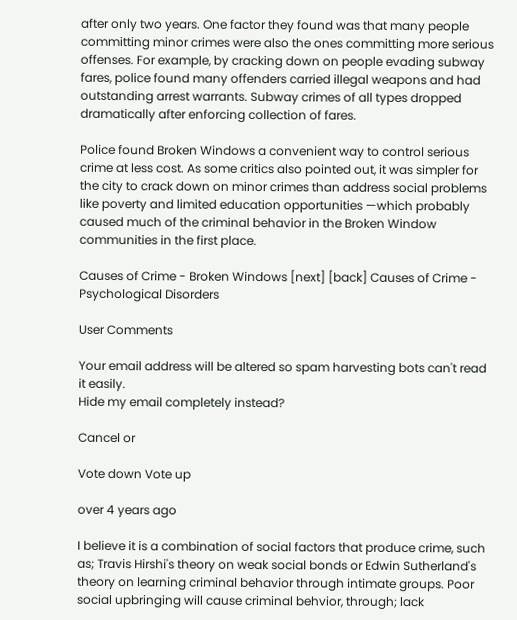after only two years. One factor they found was that many people committing minor crimes were also the ones committing more serious offenses. For example, by cracking down on people evading subway fares, police found many offenders carried illegal weapons and had outstanding arrest warrants. Subway crimes of all types dropped dramatically after enforcing collection of fares.

Police found Broken Windows a convenient way to control serious crime at less cost. As some critics also pointed out, it was simpler for the city to crack down on minor crimes than address social problems like poverty and limited education opportunities —which probably caused much of the criminal behavior in the Broken Window communities in the first place.

Causes of Crime - Broken Windows [next] [back] Causes of Crime - Psychological Disorders

User Comments

Your email address will be altered so spam harvesting bots can't read it easily.
Hide my email completely instead?

Cancel or

Vote down Vote up

over 4 years ago

I believe it is a combination of social factors that produce crime, such as; Travis Hirshi's theory on weak social bonds or Edwin Sutherland's theory on learning criminal behavior through intimate groups. Poor social upbringing will cause criminal behvior, through; lack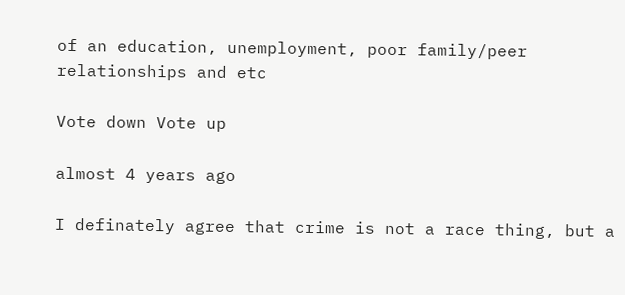of an education, unemployment, poor family/peer relationships and etc

Vote down Vote up

almost 4 years ago

I definately agree that crime is not a race thing, but a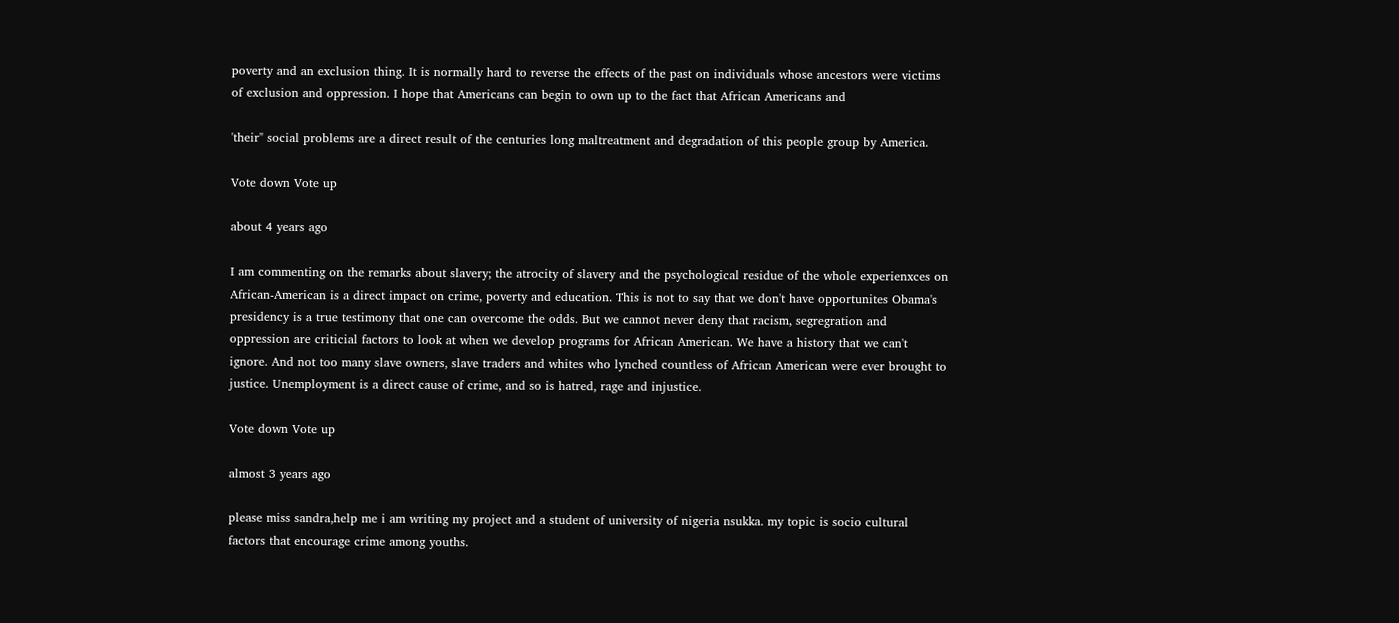poverty and an exclusion thing. It is normally hard to reverse the effects of the past on individuals whose ancestors were victims of exclusion and oppression. I hope that Americans can begin to own up to the fact that African Americans and

'their" social problems are a direct result of the centuries long maltreatment and degradation of this people group by America.

Vote down Vote up

about 4 years ago

I am commenting on the remarks about slavery; the atrocity of slavery and the psychological residue of the whole experienxces on African-American is a direct impact on crime, poverty and education. This is not to say that we don't have opportunites Obama's presidency is a true testimony that one can overcome the odds. But we cannot never deny that racism, segregration and oppression are criticial factors to look at when we develop programs for African American. We have a history that we can't ignore. And not too many slave owners, slave traders and whites who lynched countless of African American were ever brought to justice. Unemployment is a direct cause of crime, and so is hatred, rage and injustice.

Vote down Vote up

almost 3 years ago

please miss sandra,help me i am writing my project and a student of university of nigeria nsukka. my topic is socio cultural factors that encourage crime among youths.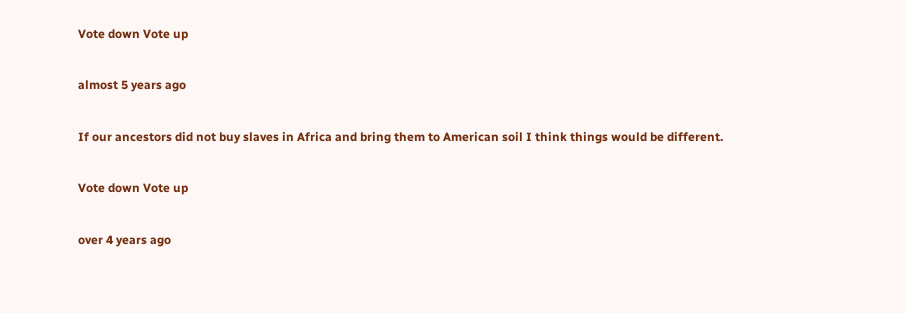Vote down Vote up

almost 5 years ago

If our ancestors did not buy slaves in Africa and bring them to American soil I think things would be different.

Vote down Vote up

over 4 years ago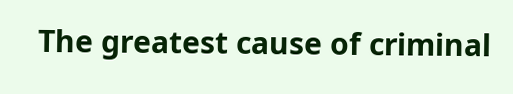The greatest cause of criminal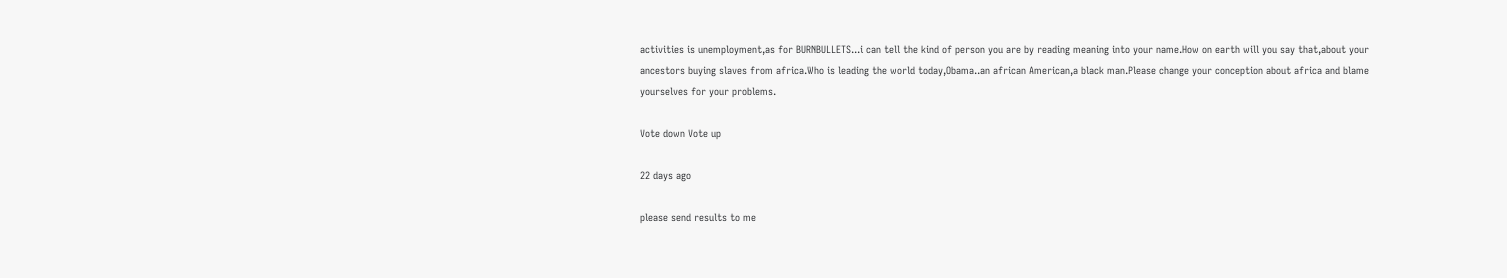activities is unemployment,as for BURNBULLETS...i can tell the kind of person you are by reading meaning into your name.How on earth will you say that,about your ancestors buying slaves from africa.Who is leading the world today,Obama..an african American,a black man.Please change your conception about africa and blame yourselves for your problems.

Vote down Vote up

22 days ago

please send results to me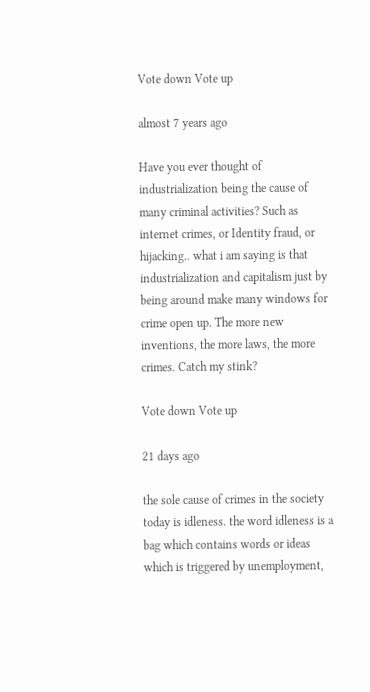Vote down Vote up

almost 7 years ago

Have you ever thought of industrialization being the cause of many criminal activities? Such as internet crimes, or Identity fraud, or hijacking.. what i am saying is that industrialization and capitalism just by being around make many windows for crime open up. The more new inventions, the more laws, the more crimes. Catch my stink?

Vote down Vote up

21 days ago

the sole cause of crimes in the society today is idleness. the word idleness is a bag which contains words or ideas which is triggered by unemployment,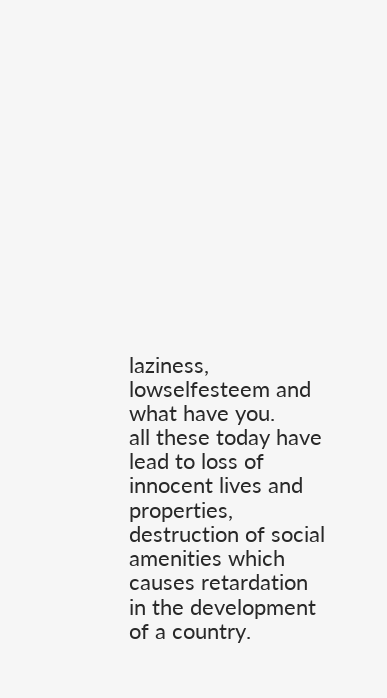laziness, lowselfesteem and what have you.
all these today have lead to loss of innocent lives and properties, destruction of social amenities which causes retardation in the development of a country.